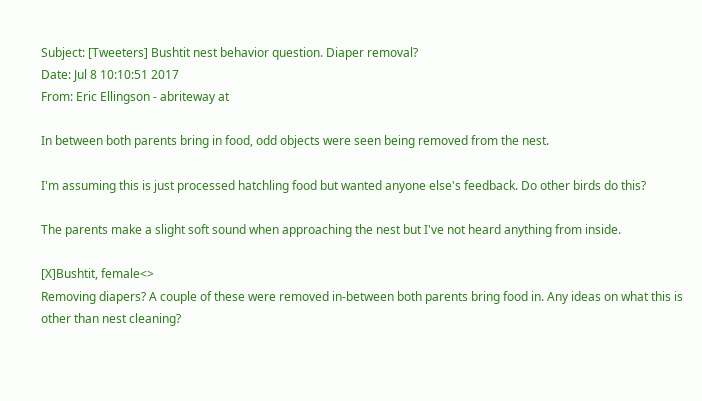Subject: [Tweeters] Bushtit nest behavior question. Diaper removal?
Date: Jul 8 10:10:51 2017
From: Eric Ellingson - abriteway at

In between both parents bring in food, odd objects were seen being removed from the nest.

I'm assuming this is just processed hatchling food but wanted anyone else's feedback. Do other birds do this?

The parents make a slight soft sound when approaching the nest but I've not heard anything from inside.

[X]Bushtit, female<>
Removing diapers? A couple of these were removed in-between both parents bring food in. Any ideas on what this is other than nest cleaning?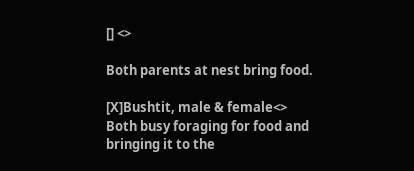[] <>

Both parents at nest bring food.

[X]Bushtit, male & female<>
Both busy foraging for food and bringing it to the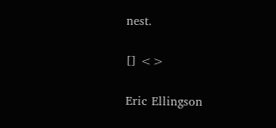nest.

[] <>

Eric Ellingson